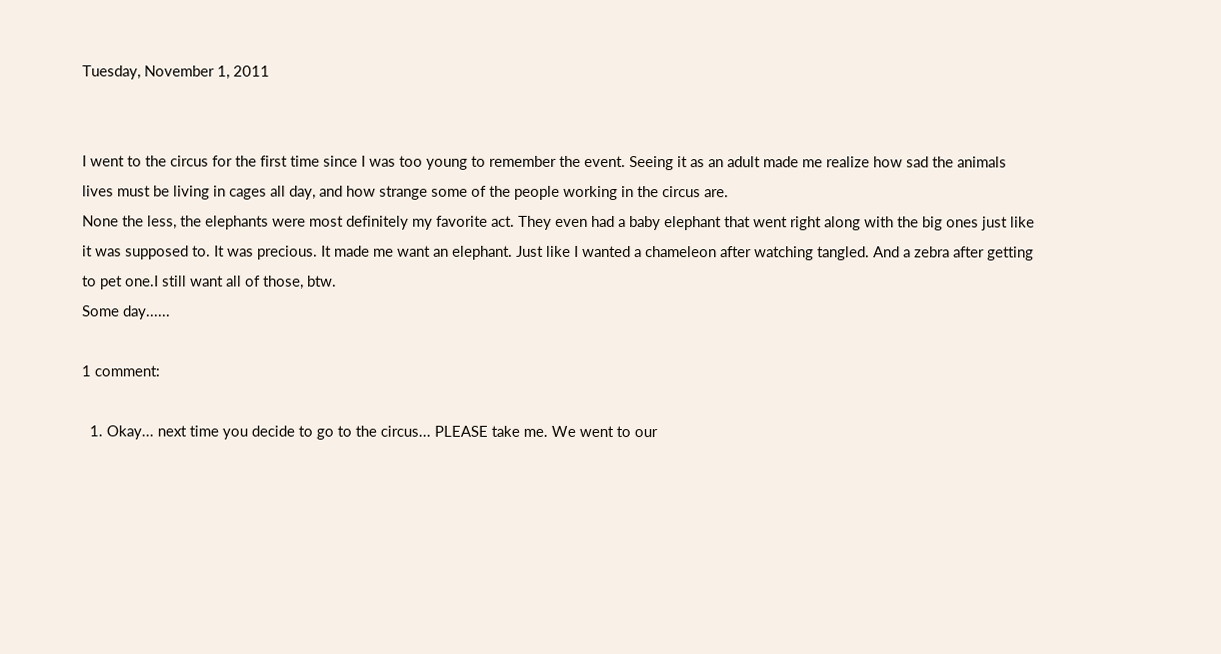Tuesday, November 1, 2011


I went to the circus for the first time since I was too young to remember the event. Seeing it as an adult made me realize how sad the animals lives must be living in cages all day, and how strange some of the people working in the circus are.
None the less, the elephants were most definitely my favorite act. They even had a baby elephant that went right along with the big ones just like it was supposed to. It was precious. It made me want an elephant. Just like I wanted a chameleon after watching tangled. And a zebra after getting to pet one.I still want all of those, btw.
Some day......

1 comment:

  1. Okay... next time you decide to go to the circus... PLEASE take me. We went to our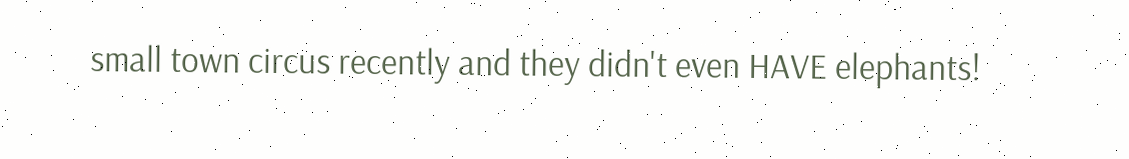small town circus recently and they didn't even HAVE elephants!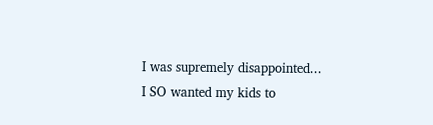I was supremely disappointed... I SO wanted my kids to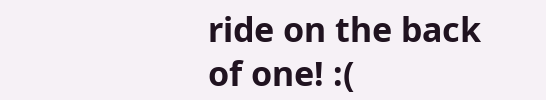ride on the back of one! :(